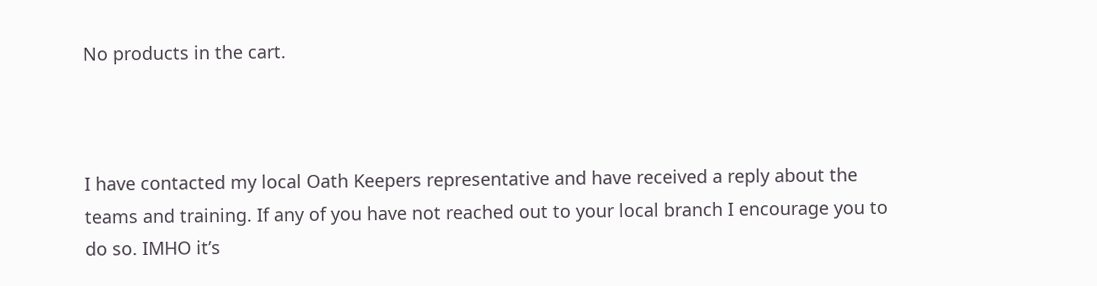No products in the cart.



I have contacted my local Oath Keepers representative and have received a reply about the teams and training. If any of you have not reached out to your local branch I encourage you to do so. IMHO it’s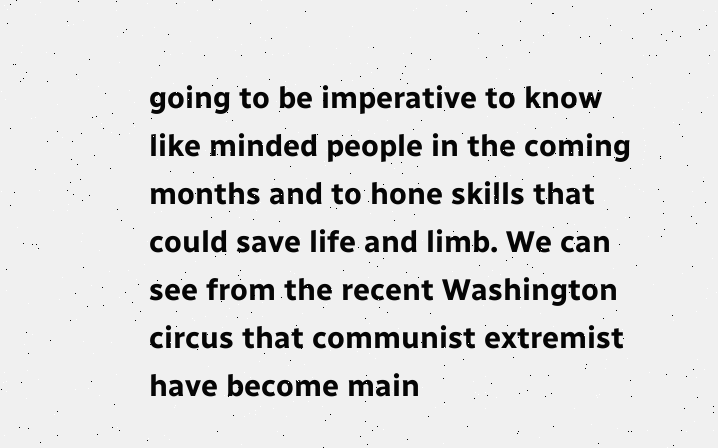going to be imperative to know like minded people in the coming months and to hone skills that could save life and limb. We can see from the recent Washington circus that communist extremist have become main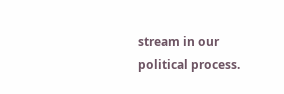stream in our political process.